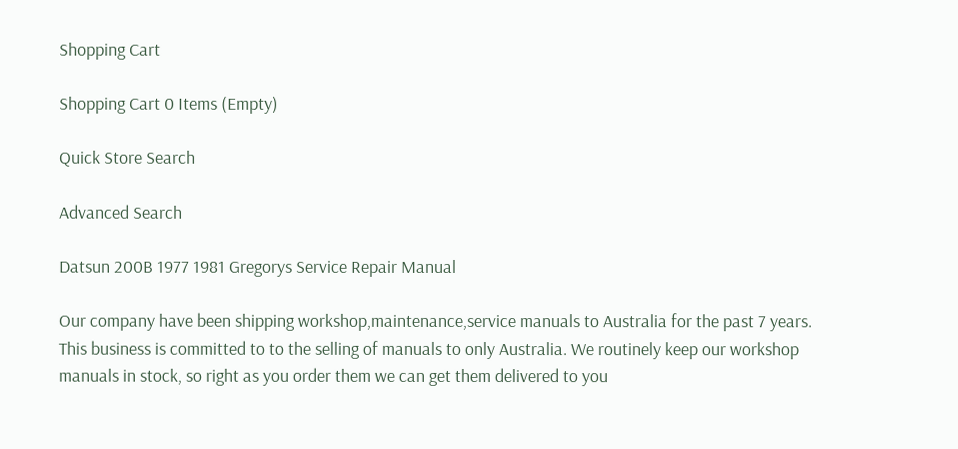Shopping Cart

Shopping Cart 0 Items (Empty)

Quick Store Search

Advanced Search

Datsun 200B 1977 1981 Gregorys Service Repair Manual

Our company have been shipping workshop,maintenance,service manuals to Australia for the past 7 years. This business is committed to to the selling of manuals to only Australia. We routinely keep our workshop manuals in stock, so right as you order them we can get them delivered to you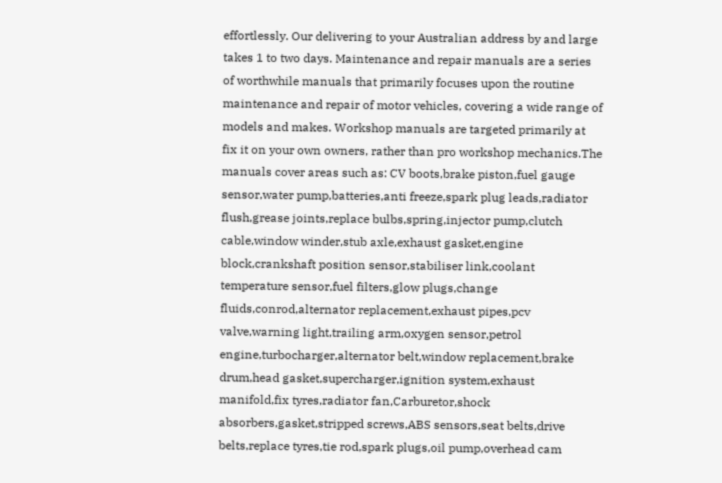effortlessly. Our delivering to your Australian address by and large takes 1 to two days. Maintenance and repair manuals are a series of worthwhile manuals that primarily focuses upon the routine maintenance and repair of motor vehicles, covering a wide range of models and makes. Workshop manuals are targeted primarily at fix it on your own owners, rather than pro workshop mechanics.The manuals cover areas such as: CV boots,brake piston,fuel gauge sensor,water pump,batteries,anti freeze,spark plug leads,radiator flush,grease joints,replace bulbs,spring,injector pump,clutch cable,window winder,stub axle,exhaust gasket,engine block,crankshaft position sensor,stabiliser link,coolant temperature sensor,fuel filters,glow plugs,change fluids,conrod,alternator replacement,exhaust pipes,pcv valve,warning light,trailing arm,oxygen sensor,petrol engine,turbocharger,alternator belt,window replacement,brake drum,head gasket,supercharger,ignition system,exhaust manifold,fix tyres,radiator fan,Carburetor,shock absorbers,gasket,stripped screws,ABS sensors,seat belts,drive belts,replace tyres,tie rod,spark plugs,oil pump,overhead cam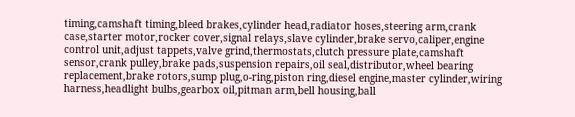timing,camshaft timing,bleed brakes,cylinder head,radiator hoses,steering arm,crank case,starter motor,rocker cover,signal relays,slave cylinder,brake servo,caliper,engine control unit,adjust tappets,valve grind,thermostats,clutch pressure plate,camshaft sensor,crank pulley,brake pads,suspension repairs,oil seal,distributor,wheel bearing replacement,brake rotors,sump plug,o-ring,piston ring,diesel engine,master cylinder,wiring harness,headlight bulbs,gearbox oil,pitman arm,bell housing,ball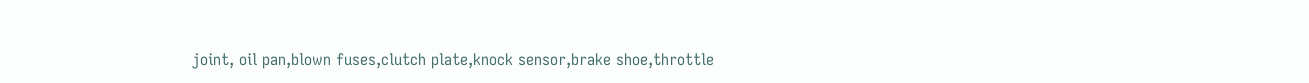joint, oil pan,blown fuses,clutch plate,knock sensor,brake shoe,throttle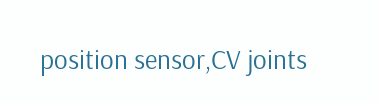position sensor,CV joints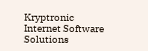Kryptronic Internet Software Solutions